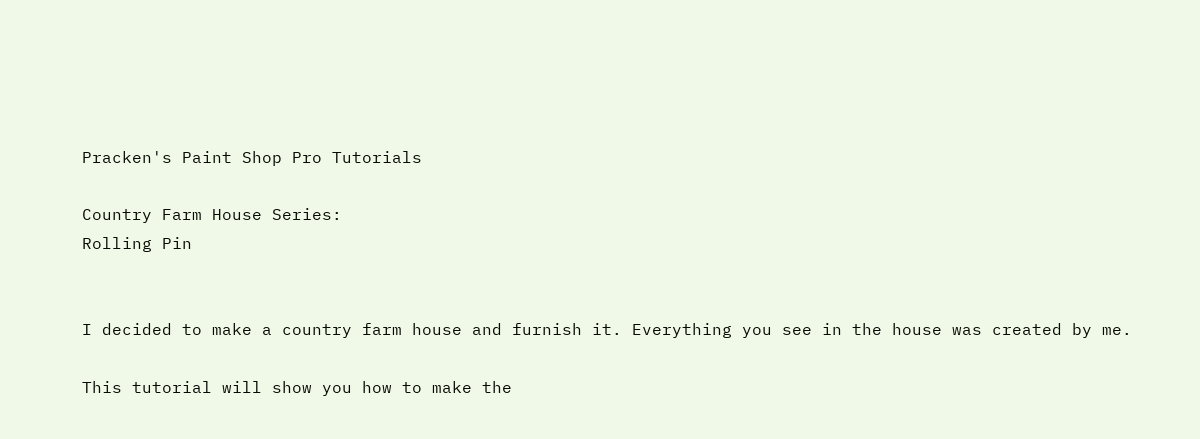Pracken's Paint Shop Pro Tutorials

Country Farm House Series:
Rolling Pin


I decided to make a country farm house and furnish it. Everything you see in the house was created by me.

This tutorial will show you how to make the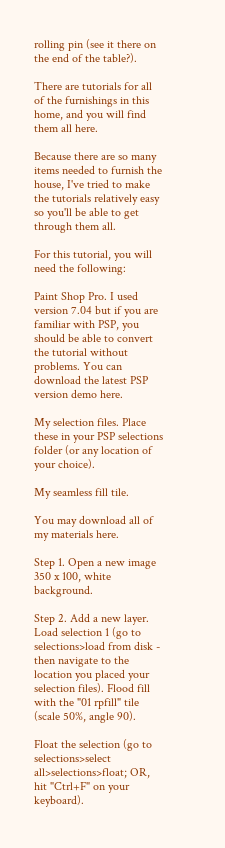rolling pin (see it there on the end of the table?).

There are tutorials for all of the furnishings in this home, and you will find them all here.

Because there are so many items needed to furnish the house, I've tried to make the tutorials relatively easy so you'll be able to get through them all.

For this tutorial, you will need the following:

Paint Shop Pro. I used version 7.04 but if you are familiar with PSP, you should be able to convert the tutorial without problems. You can download the latest PSP version demo here.

My selection files. Place these in your PSP selections folder (or any location of your choice).

My seamless fill tile.

You may download all of my materials here.

Step 1. Open a new image 350 x 100, white background.

Step 2. Add a new layer. Load selection 1 (go to selections>load from disk - then navigate to the location you placed your selection files). Flood fill with the "01 rpfill" tile (scale 50%, angle 90).

Float the selection (go to selections>select all>selections>float; OR, hit "Ctrl+F" on your keyboard).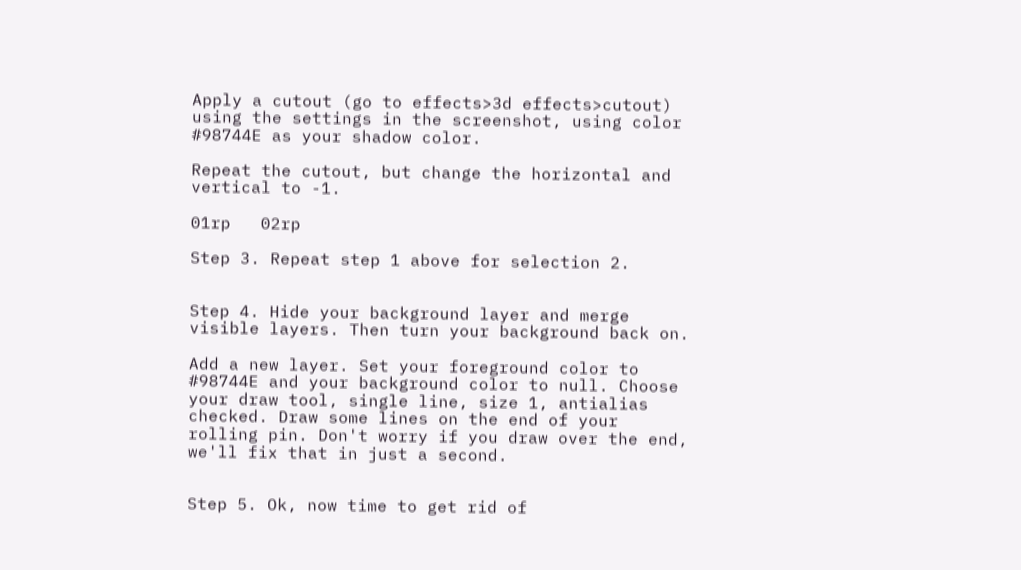Apply a cutout (go to effects>3d effects>cutout) using the settings in the screenshot, using color #98744E as your shadow color.

Repeat the cutout, but change the horizontal and vertical to -1.

01rp   02rp

Step 3. Repeat step 1 above for selection 2.


Step 4. Hide your background layer and merge visible layers. Then turn your background back on.

Add a new layer. Set your foreground color to #98744E and your background color to null. Choose your draw tool, single line, size 1, antialias checked. Draw some lines on the end of your rolling pin. Don't worry if you draw over the end, we'll fix that in just a second.


Step 5. Ok, now time to get rid of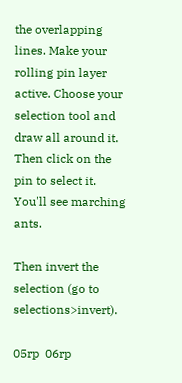the overlapping lines. Make your rolling pin layer active. Choose your selection tool and draw all around it. Then click on the pin to select it. You'll see marching ants.

Then invert the selection (go to selections>invert).

05rp  06rp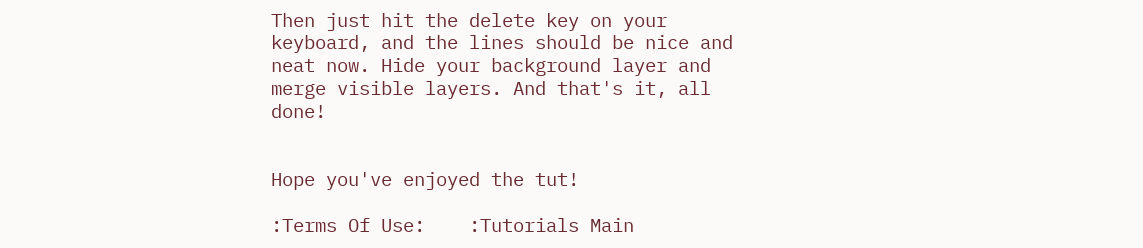Then just hit the delete key on your keyboard, and the lines should be nice and neat now. Hide your background layer and merge visible layers. And that's it, all done!


Hope you've enjoyed the tut!

:Terms Of Use:    :Tutorials Main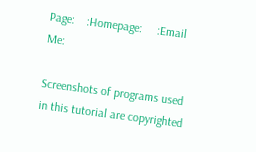Page:    :Homepage:     :Email Me:

Screenshots of programs used in this tutorial are copyrighted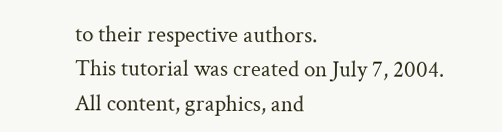to their respective authors.
This tutorial was created on July 7, 2004.
All content, graphics, and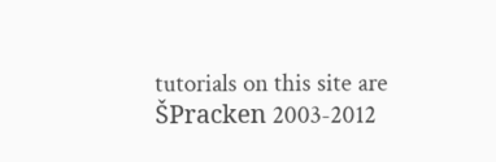tutorials on this site are
ŠPracken 2003-2012